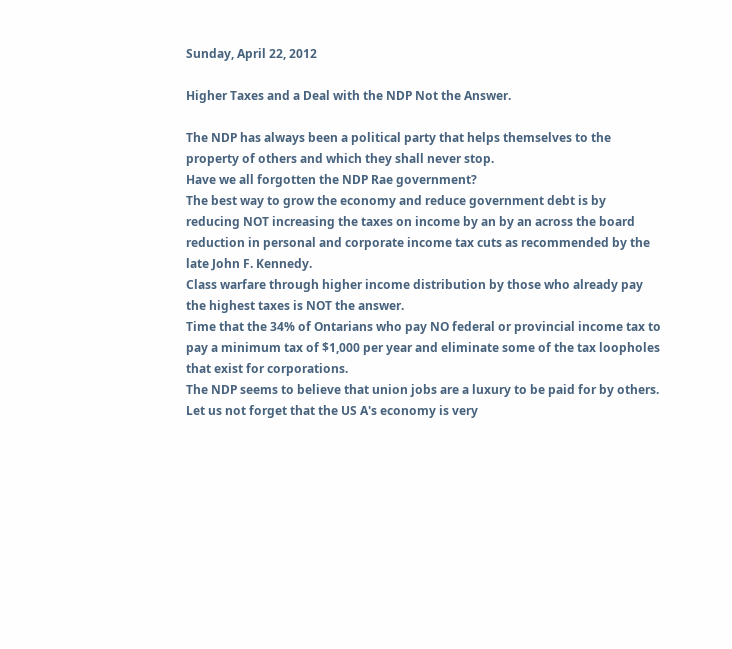Sunday, April 22, 2012

Higher Taxes and a Deal with the NDP Not the Answer.

The NDP has always been a political party that helps themselves to the property of others and which they shall never stop.
Have we all forgotten the NDP Rae government?
The best way to grow the economy and reduce government debt is by reducing NOT increasing the taxes on income by an by an across the board reduction in personal and corporate income tax cuts as recommended by the late John F. Kennedy.
Class warfare through higher income distribution by those who already pay the highest taxes is NOT the answer.
Time that the 34% of Ontarians who pay NO federal or provincial income tax to pay a minimum tax of $1,000 per year and eliminate some of the tax loopholes that exist for corporations.
The NDP seems to believe that union jobs are a luxury to be paid for by others.
Let us not forget that the US A's economy is very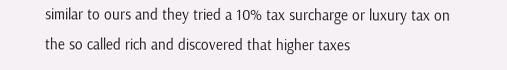similar to ours and they tried a 10% tax surcharge or luxury tax on the so called rich and discovered that higher taxes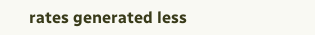rates generated less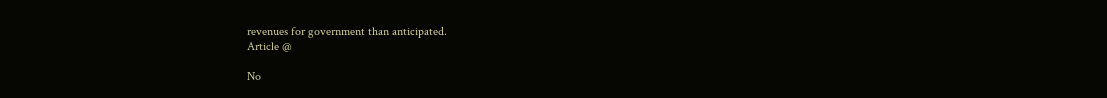revenues for government than anticipated.
Article @

No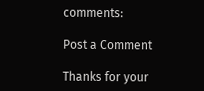comments:

Post a Comment

Thanks for your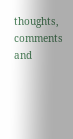thoughts, comments and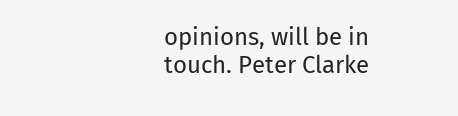opinions, will be in touch. Peter Clarke